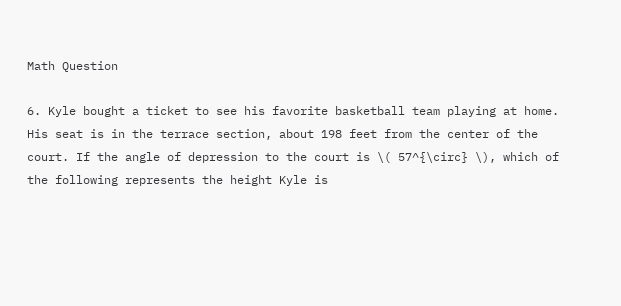Math Question

6. Kyle bought a ticket to see his favorite basketball team playing at home. His seat is in the terrace section, about 198 feet from the center of the court. If the angle of depression to the court is \( 57^{\circ} \), which of the following represents the height Kyle is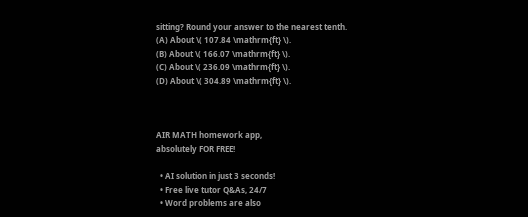sitting? Round your answer to the nearest tenth.
(A) About \( 107.84 \mathrm{ft} \).
(B) About \( 166.07 \mathrm{ft} \).
(C) About \( 236.09 \mathrm{ft} \).
(D) About \( 304.89 \mathrm{ft} \).



AIR MATH homework app,
absolutely FOR FREE!

  • AI solution in just 3 seconds!
  • Free live tutor Q&As, 24/7
  • Word problems are also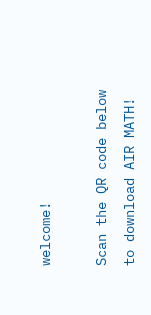welcome!

Scan the QR code below
to download AIR MATH!